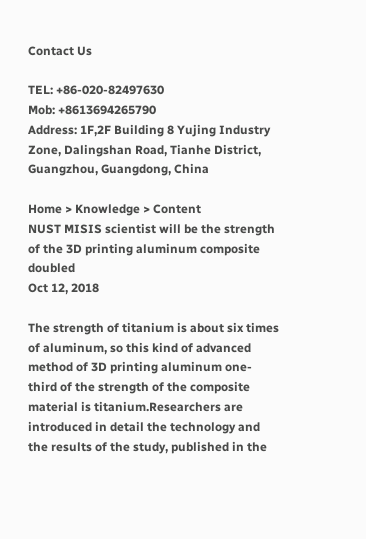Contact Us

TEL: +86-020-82497630
Mob: +8613694265790
Address: 1F,2F Building 8 Yujing Industry Zone, Dalingshan Road, Tianhe District, Guangzhou, Guangdong, China

Home > Knowledge > Content
NUST MISIS scientist will be the strength of the 3D printing aluminum composite doubled
Oct 12, 2018

The strength of titanium is about six times of aluminum, so this kind of advanced method of 3D printing aluminum one-third of the strength of the composite material is titanium.Researchers are introduced in detail the technology and the results of the study, published in the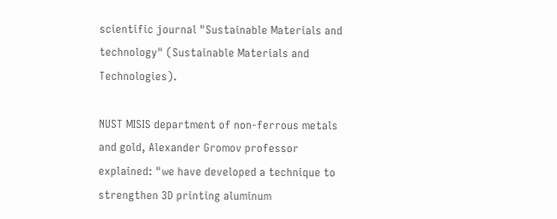scientific journal "Sustainable Materials and technology" (Sustainable Materials and Technologies).

NUST MISIS department of non-ferrous metals and gold, Alexander Gromov professor explained: "we have developed a technique to strengthen 3D printing aluminum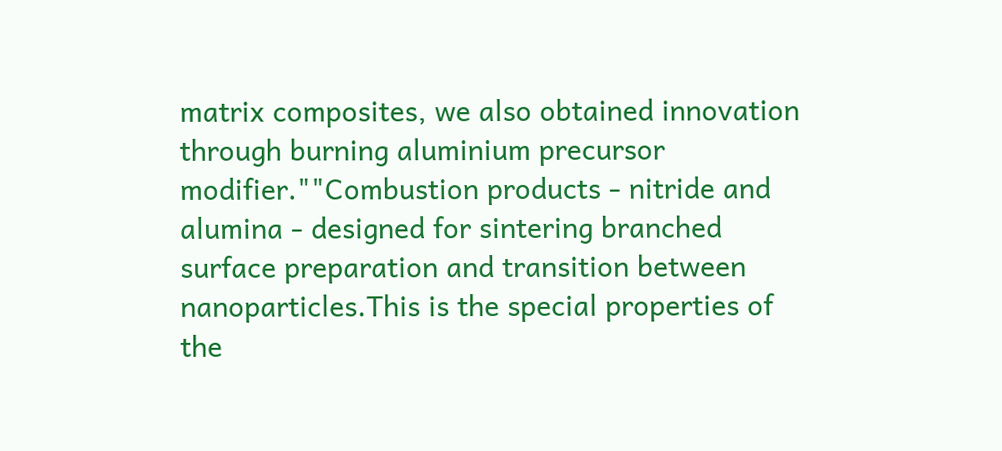matrix composites, we also obtained innovation through burning aluminium precursor modifier.""Combustion products - nitride and alumina - designed for sintering branched surface preparation and transition between nanoparticles.This is the special properties of the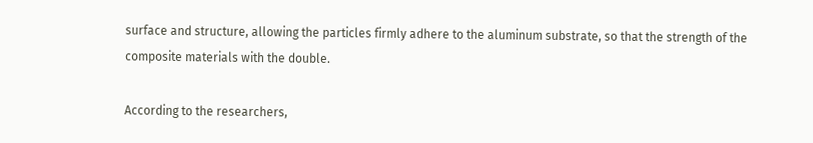surface and structure, allowing the particles firmly adhere to the aluminum substrate, so that the strength of the composite materials with the double.

According to the researchers,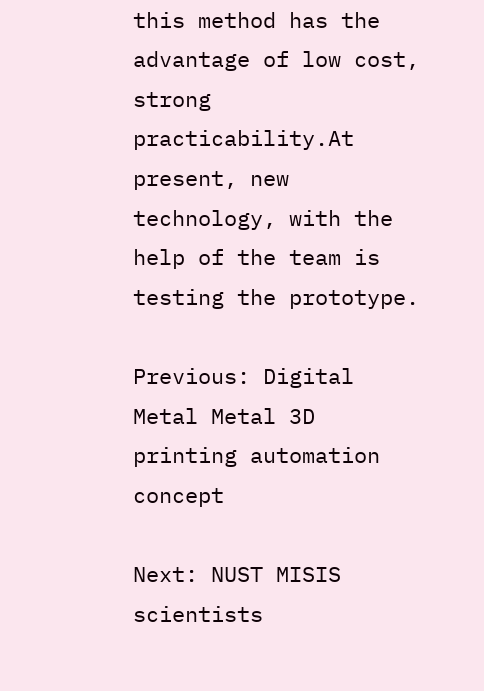this method has the advantage of low cost, strong practicability.At present, new technology, with the help of the team is testing the prototype.

Previous: Digital Metal Metal 3D printing automation concept

Next: NUST MISIS scientists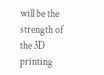will be the strength of the 3D printing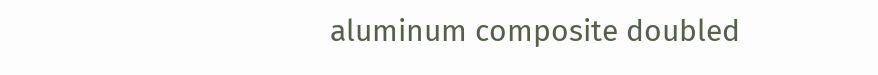aluminum composite doubled